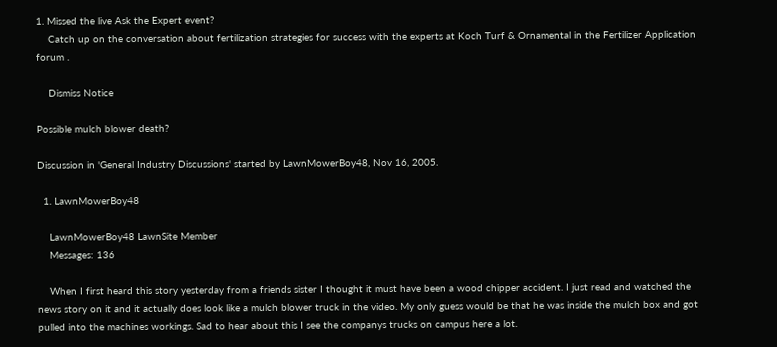1. Missed the live Ask the Expert event?
    Catch up on the conversation about fertilization strategies for success with the experts at Koch Turf & Ornamental in the Fertilizer Application forum .

    Dismiss Notice

Possible mulch blower death?

Discussion in 'General Industry Discussions' started by LawnMowerBoy48, Nov 16, 2005.

  1. LawnMowerBoy48

    LawnMowerBoy48 LawnSite Member
    Messages: 136

    When I first heard this story yesterday from a friends sister I thought it must have been a wood chipper accident. I just read and watched the news story on it and it actually does look like a mulch blower truck in the video. My only guess would be that he was inside the mulch box and got pulled into the machines workings. Sad to hear about this I see the companys trucks on campus here a lot.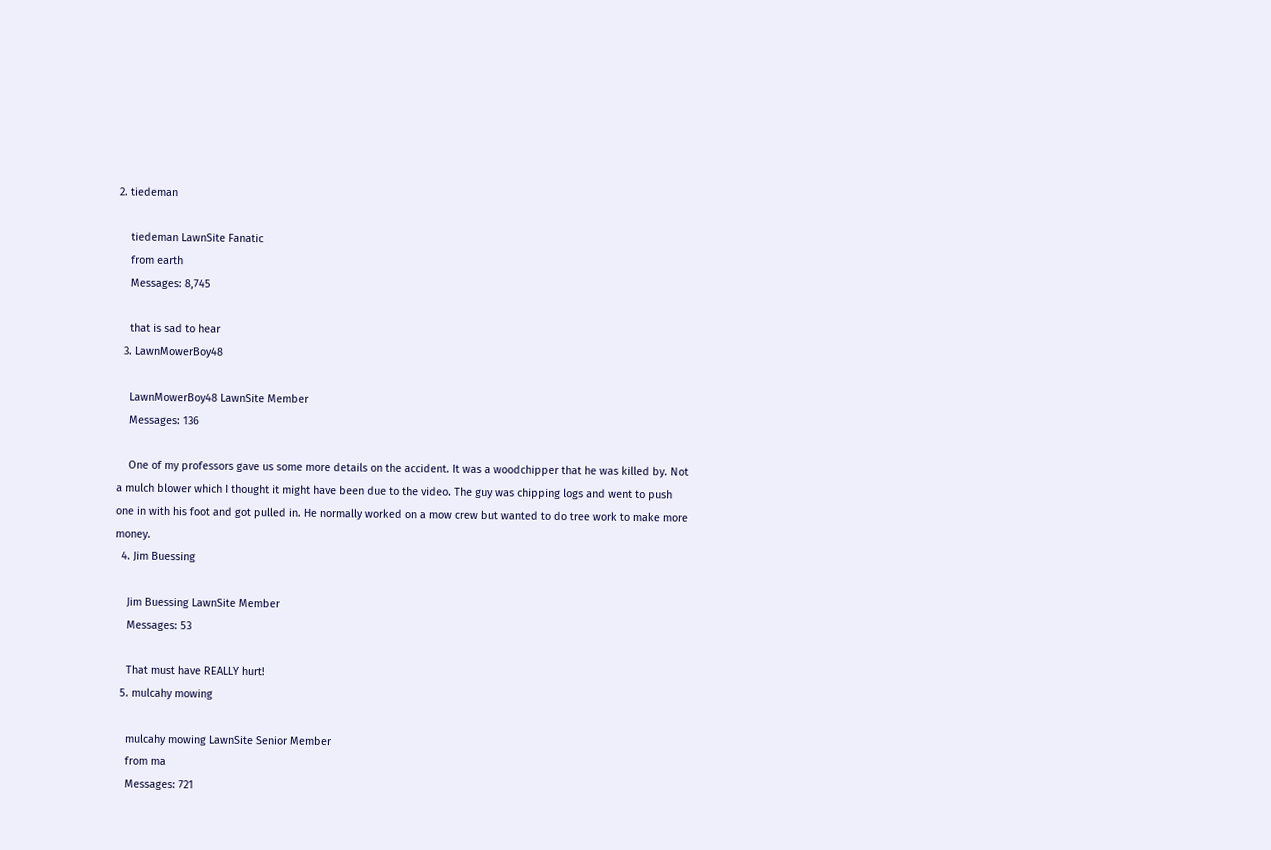2. tiedeman

    tiedeman LawnSite Fanatic
    from earth
    Messages: 8,745

    that is sad to hear
  3. LawnMowerBoy48

    LawnMowerBoy48 LawnSite Member
    Messages: 136

    One of my professors gave us some more details on the accident. It was a woodchipper that he was killed by. Not a mulch blower which I thought it might have been due to the video. The guy was chipping logs and went to push one in with his foot and got pulled in. He normally worked on a mow crew but wanted to do tree work to make more money.
  4. Jim Buessing

    Jim Buessing LawnSite Member
    Messages: 53

    That must have REALLY hurt!
  5. mulcahy mowing

    mulcahy mowing LawnSite Senior Member
    from ma
    Messages: 721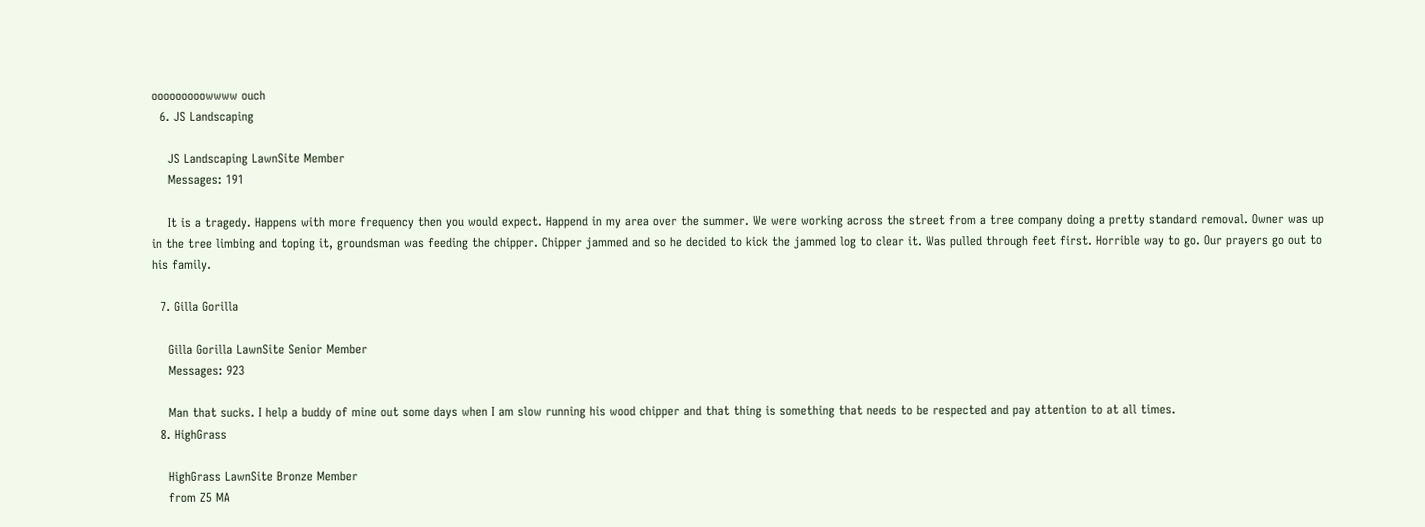ooooooooowwww ouch
  6. JS Landscaping

    JS Landscaping LawnSite Member
    Messages: 191

    It is a tragedy. Happens with more frequency then you would expect. Happend in my area over the summer. We were working across the street from a tree company doing a pretty standard removal. Owner was up in the tree limbing and toping it, groundsman was feeding the chipper. Chipper jammed and so he decided to kick the jammed log to clear it. Was pulled through feet first. Horrible way to go. Our prayers go out to his family.

  7. Gilla Gorilla

    Gilla Gorilla LawnSite Senior Member
    Messages: 923

    Man that sucks. I help a buddy of mine out some days when I am slow running his wood chipper and that thing is something that needs to be respected and pay attention to at all times.
  8. HighGrass

    HighGrass LawnSite Bronze Member
    from Z5 MA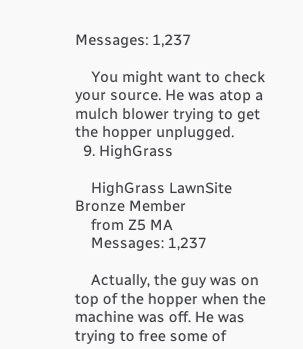Messages: 1,237

    You might want to check your source. He was atop a mulch blower trying to get the hopper unplugged.
  9. HighGrass

    HighGrass LawnSite Bronze Member
    from Z5 MA
    Messages: 1,237

    Actually, the guy was on top of the hopper when the machine was off. He was trying to free some of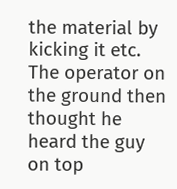the material by kicking it etc. The operator on the ground then thought he heard the guy on top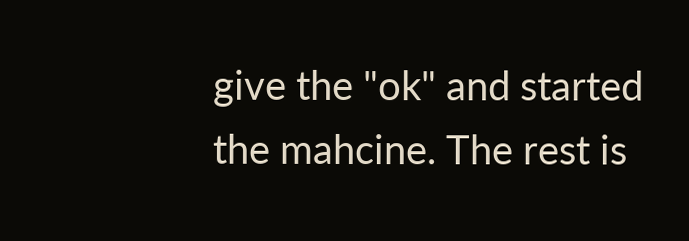give the "ok" and started the mahcine. The rest is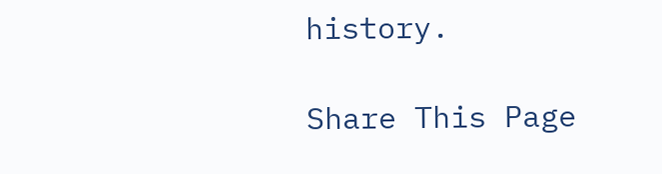history.

Share This Page